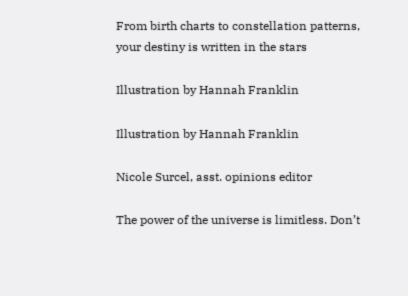From birth charts to constellation patterns, your destiny is written in the stars

Illustration by Hannah Franklin

Illustration by Hannah Franklin

Nicole Surcel, asst. opinions editor

The power of the universe is limitless. Don’t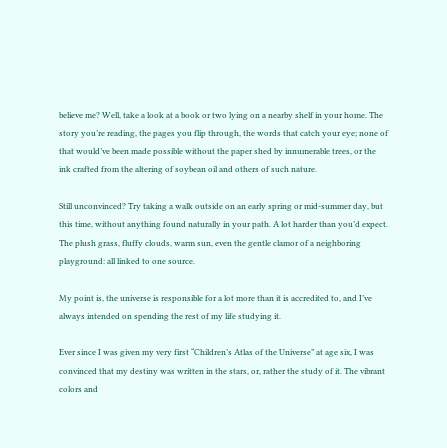believe me? Well, take a look at a book or two lying on a nearby shelf in your home. The story you’re reading, the pages you flip through, the words that catch your eye; none of that would’ve been made possible without the paper shed by innumerable trees, or the ink crafted from the altering of soybean oil and others of such nature.

Still unconvinced? Try taking a walk outside on an early spring or mid-summer day, but this time, without anything found naturally in your path. A lot harder than you’d expect. The plush grass, fluffy clouds, warm sun, even the gentle clamor of a neighboring playground: all linked to one source.

My point is, the universe is responsible for a lot more than it is accredited to, and I’ve always intended on spending the rest of my life studying it.

Ever since I was given my very first “Children’s Atlas of the Universe” at age six, I was convinced that my destiny was written in the stars, or, rather the study of it. The vibrant colors and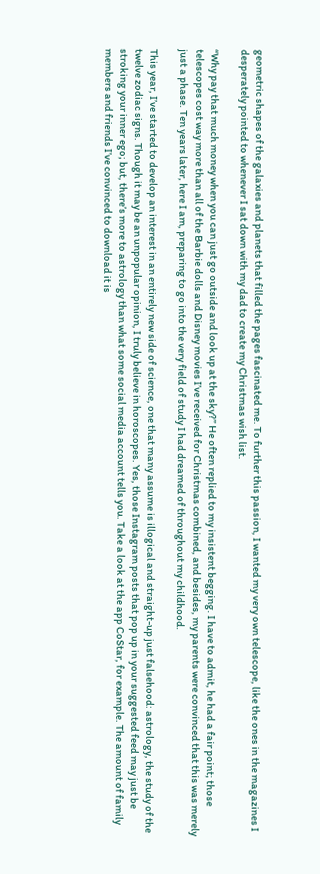geometric shapes of the galaxies and planets that filled the pages fascinated me. To further this passion, I wanted my very own telescope, like the ones in the magazines I desperately pointed to whenever I sat down with my dad to create my Christmas wish list.

“Why pay that much money when you can just go outside and look up at the sky?” He often replied to my insistent begging. I have to admit, he had a fair point; those telescopes cost way more than all of the Barbie dolls and Disney movies I’ve received for Christmas combined, and besides, my parents were convinced that this was merely just a phase. Ten years later, here I am, preparing to go into the very field of study I had dreamed of throughout my childhood.

This year, I’ve started to develop an interest in an entirely new side of science, one that many assume is illogical and straight-up just falsehood: astrology, the study of the twelve zodiac signs. Though it may be an unpopular opinion, I truly believe in horoscopes. Yes, those Instagram posts that pop up in your suggested feed may just be stroking your inner ego; but, there’s more to astrology than what some social media account tells you. Take a look at the app CoStar, for example. The amount of family members and friends I’ve convinced to download it is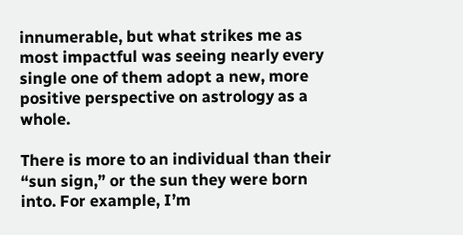innumerable, but what strikes me as most impactful was seeing nearly every single one of them adopt a new, more positive perspective on astrology as a whole.

There is more to an individual than their “sun sign,” or the sun they were born into. For example, I’m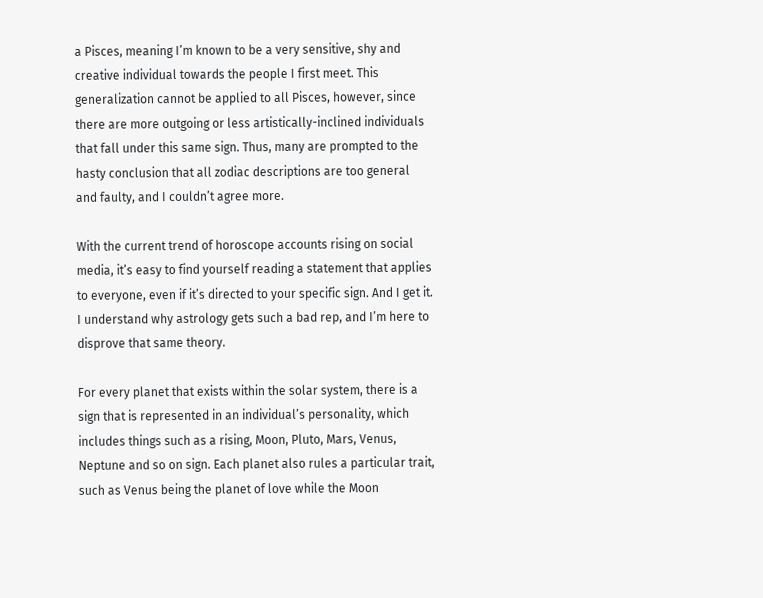a Pisces, meaning I’m known to be a very sensitive, shy and creative individual towards the people I first meet. This generalization cannot be applied to all Pisces, however, since there are more outgoing or less artistically-inclined individuals that fall under this same sign. Thus, many are prompted to the hasty conclusion that all zodiac descriptions are too general and faulty, and I couldn’t agree more.

With the current trend of horoscope accounts rising on social media, it’s easy to find yourself reading a statement that applies to everyone, even if it’s directed to your specific sign. And I get it. I understand why astrology gets such a bad rep, and I’m here to disprove that same theory.

For every planet that exists within the solar system, there is a sign that is represented in an individual’s personality, which includes things such as a rising, Moon, Pluto, Mars, Venus, Neptune and so on sign. Each planet also rules a particular trait, such as Venus being the planet of love while the Moon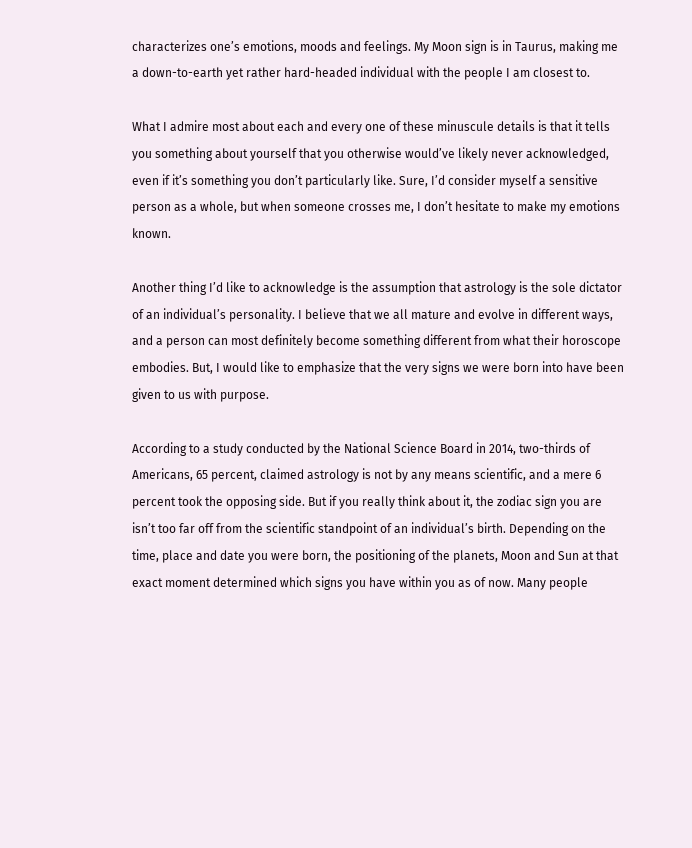characterizes one’s emotions, moods and feelings. My Moon sign is in Taurus, making me a down-to-earth yet rather hard-headed individual with the people I am closest to.

What I admire most about each and every one of these minuscule details is that it tells you something about yourself that you otherwise would’ve likely never acknowledged, even if it’s something you don’t particularly like. Sure, I’d consider myself a sensitive person as a whole, but when someone crosses me, I don’t hesitate to make my emotions known.

Another thing I’d like to acknowledge is the assumption that astrology is the sole dictator of an individual’s personality. I believe that we all mature and evolve in different ways, and a person can most definitely become something different from what their horoscope embodies. But, I would like to emphasize that the very signs we were born into have been given to us with purpose.

According to a study conducted by the National Science Board in 2014, two-thirds of Americans, 65 percent, claimed astrology is not by any means scientific, and a mere 6 percent took the opposing side. But if you really think about it, the zodiac sign you are isn’t too far off from the scientific standpoint of an individual’s birth. Depending on the time, place and date you were born, the positioning of the planets, Moon and Sun at that exact moment determined which signs you have within you as of now. Many people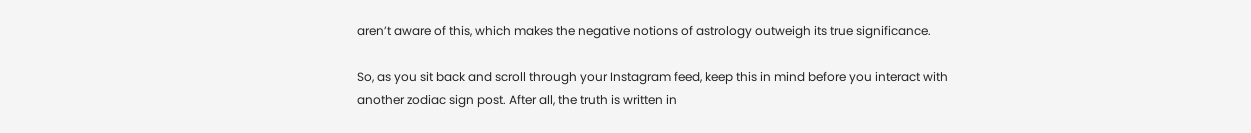aren’t aware of this, which makes the negative notions of astrology outweigh its true significance.

So, as you sit back and scroll through your Instagram feed, keep this in mind before you interact with another zodiac sign post. After all, the truth is written in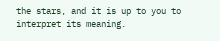the stars, and it is up to you to interpret its meaning.